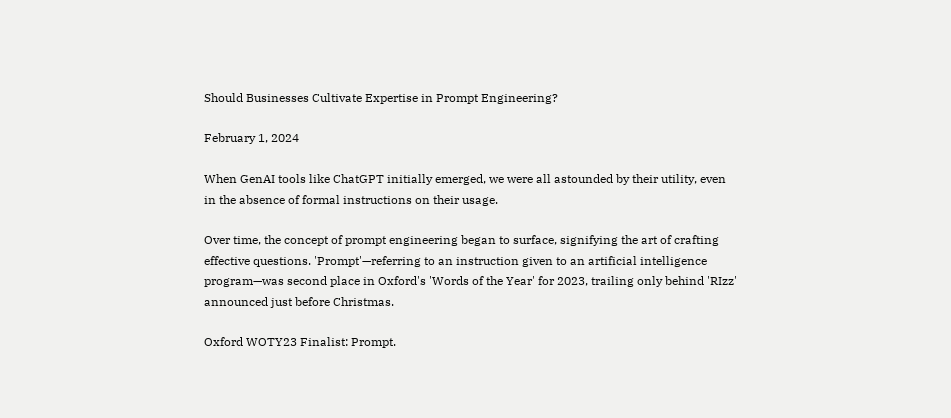Should Businesses Cultivate Expertise in Prompt Engineering?

February 1, 2024

When GenAI tools like ChatGPT initially emerged, we were all astounded by their utility, even in the absence of formal instructions on their usage.

Over time, the concept of prompt engineering began to surface, signifying the art of crafting effective questions. 'Prompt'—referring to an instruction given to an artificial intelligence program—was second place in Oxford's 'Words of the Year' for 2023, trailing only behind 'RIzz' announced just before Christmas.

Oxford WOTY23 Finalist: Prompt.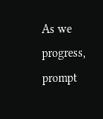As we progress, prompt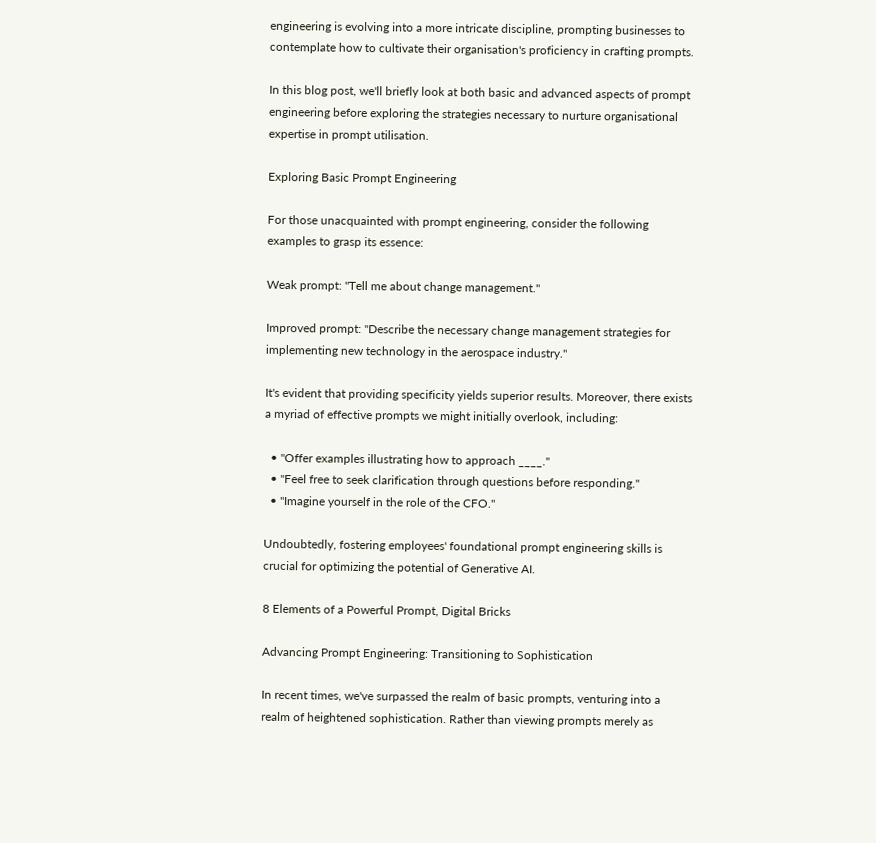engineering is evolving into a more intricate discipline, prompting businesses to contemplate how to cultivate their organisation's proficiency in crafting prompts.

In this blog post, we'll briefly look at both basic and advanced aspects of prompt engineering before exploring the strategies necessary to nurture organisational expertise in prompt utilisation.

Exploring Basic Prompt Engineering

For those unacquainted with prompt engineering, consider the following examples to grasp its essence:

Weak prompt: "Tell me about change management."

Improved prompt: "Describe the necessary change management strategies for implementing new technology in the aerospace industry."

It's evident that providing specificity yields superior results. Moreover, there exists a myriad of effective prompts we might initially overlook, including:

  • "Offer examples illustrating how to approach ____."
  • "Feel free to seek clarification through questions before responding."
  • "Imagine yourself in the role of the CFO."

Undoubtedly, fostering employees' foundational prompt engineering skills is crucial for optimizing the potential of Generative AI.

8 Elements of a Powerful Prompt, Digital Bricks

Advancing Prompt Engineering: Transitioning to Sophistication

In recent times, we've surpassed the realm of basic prompts, venturing into a realm of heightened sophistication. Rather than viewing prompts merely as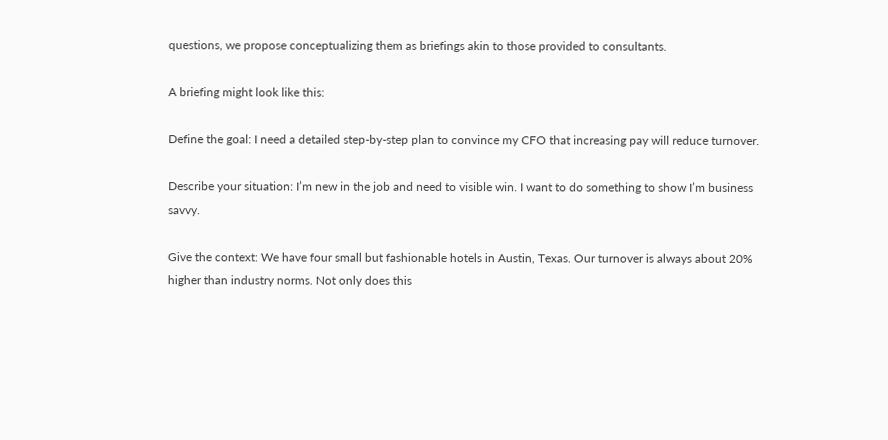questions, we propose conceptualizing them as briefings akin to those provided to consultants.

A briefing might look like this:

Define the goal: I need a detailed step-by-step plan to convince my CFO that increasing pay will reduce turnover.

Describe your situation: I’m new in the job and need to visible win. I want to do something to show I’m business savvy.

Give the context: We have four small but fashionable hotels in Austin, Texas. Our turnover is always about 20% higher than industry norms. Not only does this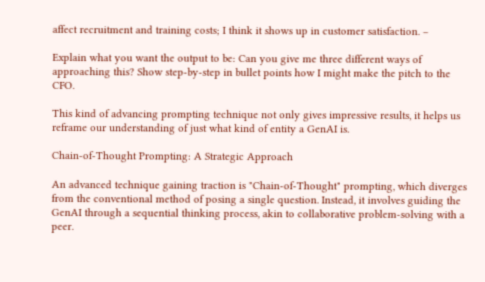affect recruitment and training costs; I think it shows up in customer satisfaction. –

Explain what you want the output to be: Can you give me three different ways of approaching this? Show step-by-step in bullet points how I might make the pitch to the CFO.

This kind of advancing prompting technique not only gives impressive results, it helps us reframe our understanding of just what kind of entity a GenAI is.

Chain-of-Thought Prompting: A Strategic Approach

An advanced technique gaining traction is "Chain-of-Thought" prompting, which diverges from the conventional method of posing a single question. Instead, it involves guiding the GenAI through a sequential thinking process, akin to collaborative problem-solving with a peer.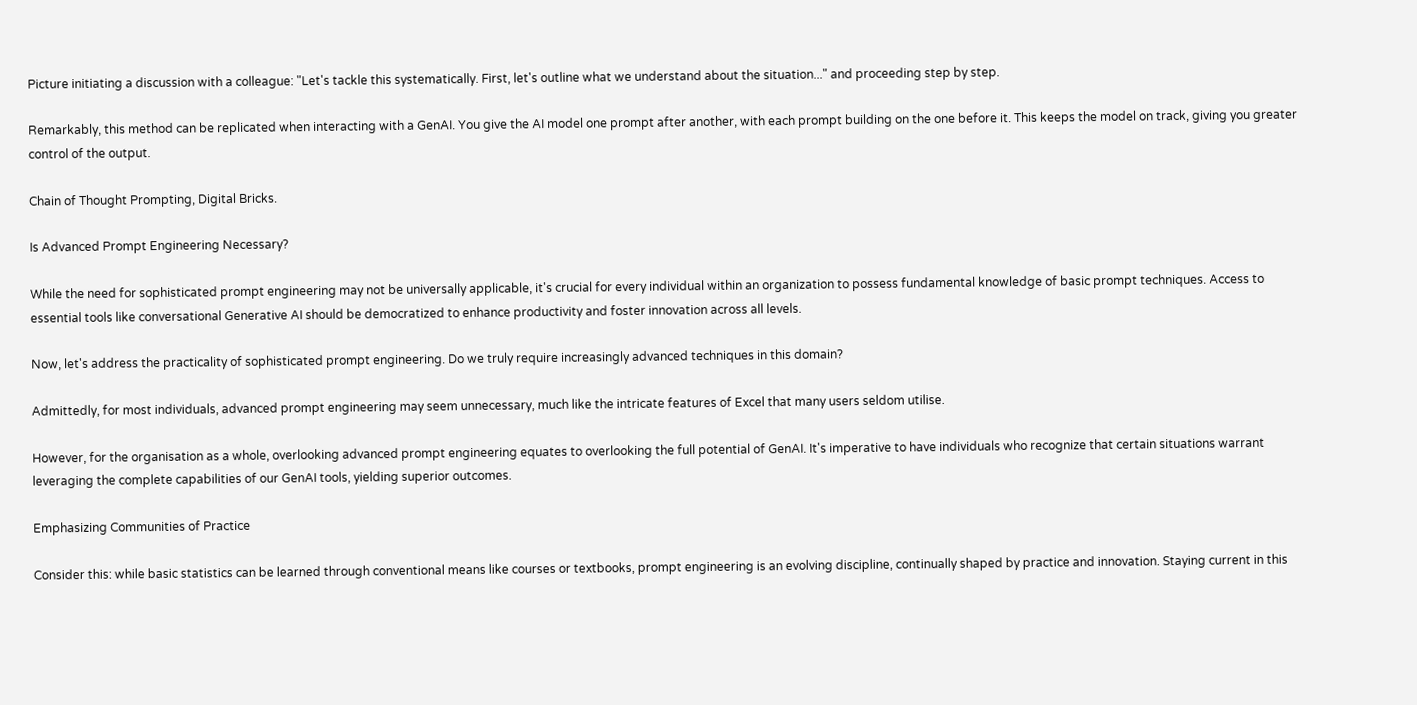Picture initiating a discussion with a colleague: "Let's tackle this systematically. First, let's outline what we understand about the situation..." and proceeding step by step.

Remarkably, this method can be replicated when interacting with a GenAI. You give the AI model one prompt after another, with each prompt building on the one before it. This keeps the model on track, giving you greater control of the output.

Chain of Thought Prompting, Digital Bricks.

Is Advanced Prompt Engineering Necessary?

While the need for sophisticated prompt engineering may not be universally applicable, it's crucial for every individual within an organization to possess fundamental knowledge of basic prompt techniques. Access to essential tools like conversational Generative AI should be democratized to enhance productivity and foster innovation across all levels.

Now, let's address the practicality of sophisticated prompt engineering. Do we truly require increasingly advanced techniques in this domain?

Admittedly, for most individuals, advanced prompt engineering may seem unnecessary, much like the intricate features of Excel that many users seldom utilise.

However, for the organisation as a whole, overlooking advanced prompt engineering equates to overlooking the full potential of GenAI. It's imperative to have individuals who recognize that certain situations warrant leveraging the complete capabilities of our GenAI tools, yielding superior outcomes.

Emphasizing Communities of Practice

Consider this: while basic statistics can be learned through conventional means like courses or textbooks, prompt engineering is an evolving discipline, continually shaped by practice and innovation. Staying current in this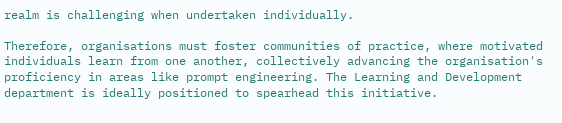realm is challenging when undertaken individually.

Therefore, organisations must foster communities of practice, where motivated individuals learn from one another, collectively advancing the organisation's proficiency in areas like prompt engineering. The Learning and Development department is ideally positioned to spearhead this initiative.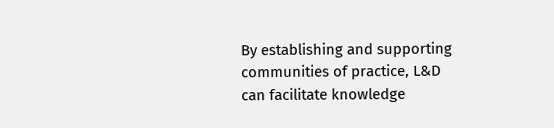By establishing and supporting communities of practice, L&D can facilitate knowledge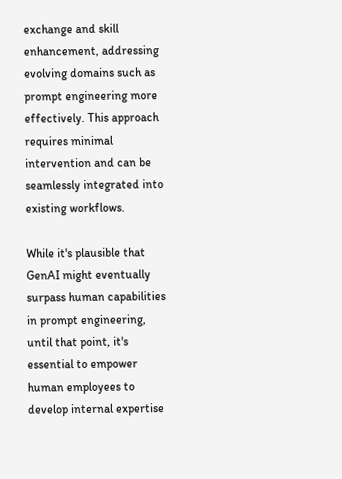exchange and skill enhancement, addressing evolving domains such as prompt engineering more effectively. This approach requires minimal intervention and can be seamlessly integrated into existing workflows.

While it's plausible that GenAI might eventually surpass human capabilities in prompt engineering, until that point, it's essential to empower human employees to develop internal expertise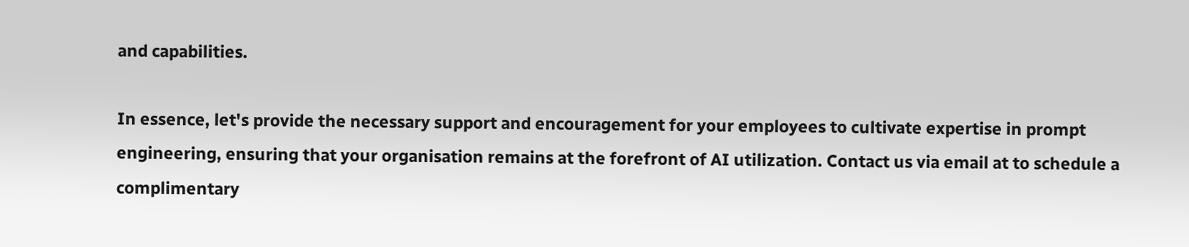and capabilities.

In essence, let's provide the necessary support and encouragement for your employees to cultivate expertise in prompt engineering, ensuring that your organisation remains at the forefront of AI utilization. Contact us via email at to schedule a complimentary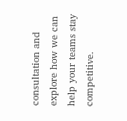consultation and explore how we can help your teams stay competitive.